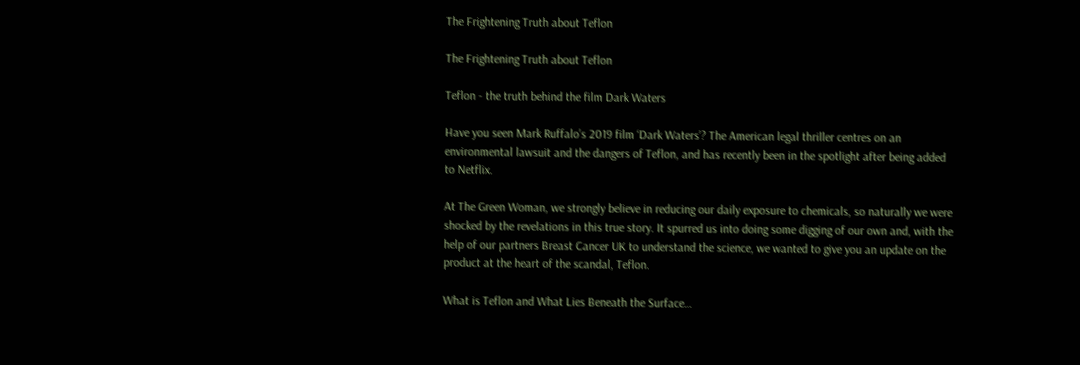The Frightening Truth about Teflon

The Frightening Truth about Teflon

Teflon - the truth behind the film Dark Waters

Have you seen Mark Ruffalo’s 2019 film ‘Dark Waters’? The American legal thriller centres on an environmental lawsuit and the dangers of Teflon, and has recently been in the spotlight after being added to Netflix.

At The Green Woman, we strongly believe in reducing our daily exposure to chemicals, so naturally we were shocked by the revelations in this true story. It spurred us into doing some digging of our own and, with the help of our partners Breast Cancer UK to understand the science, we wanted to give you an update on the product at the heart of the scandal, Teflon.

What is Teflon and What Lies Beneath the Surface…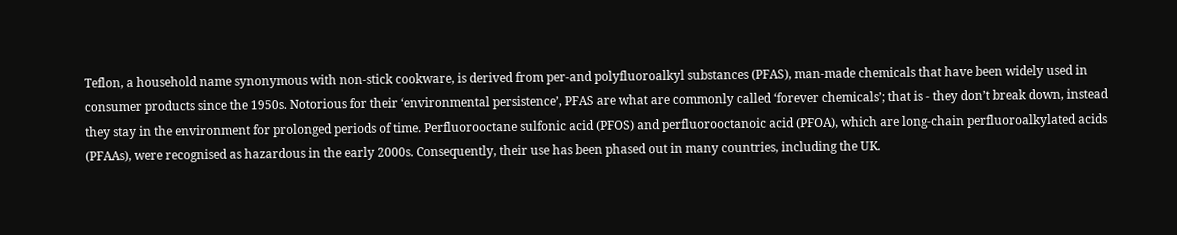Teflon, a household name synonymous with non-stick cookware, is derived from per-and polyfluoroalkyl substances (PFAS), man-made chemicals that have been widely used in consumer products since the 1950s. Notorious for their ‘environmental persistence’, PFAS are what are commonly called ‘forever chemicals’; that is - they don’t break down, instead they stay in the environment for prolonged periods of time. Perfluorooctane sulfonic acid (PFOS) and perfluorooctanoic acid (PFOA), which are long-chain perfluoroalkylated acids (PFAAs), were recognised as hazardous in the early 2000s. Consequently, their use has been phased out in many countries, including the UK.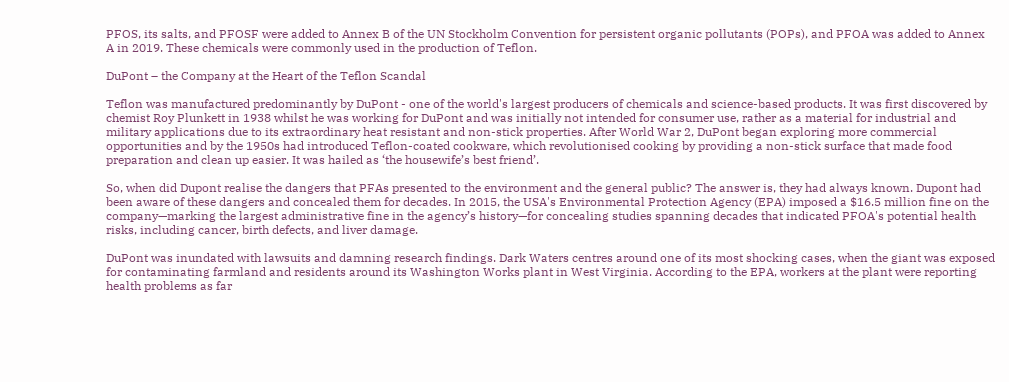PFOS, its salts, and PFOSF were added to Annex B of the UN Stockholm Convention for persistent organic pollutants (POPs), and PFOA was added to Annex A in 2019. These chemicals were commonly used in the production of Teflon.

DuPont – the Company at the Heart of the Teflon Scandal

Teflon was manufactured predominantly by DuPont - one of the world's largest producers of chemicals and science-based products. It was first discovered by chemist Roy Plunkett in 1938 whilst he was working for DuPont and was initially not intended for consumer use, rather as a material for industrial and military applications due to its extraordinary heat resistant and non-stick properties. After World War 2, DuPont began exploring more commercial opportunities and by the 1950s had introduced Teflon-coated cookware, which revolutionised cooking by providing a non-stick surface that made food preparation and clean up easier. It was hailed as ‘the housewife’s best friend’.

So, when did Dupont realise the dangers that PFAs presented to the environment and the general public? The answer is, they had always known. Dupont had been aware of these dangers and concealed them for decades. In 2015, the USA's Environmental Protection Agency (EPA) imposed a $16.5 million fine on the company—marking the largest administrative fine in the agency’s history—for concealing studies spanning decades that indicated PFOA's potential health risks, including cancer, birth defects, and liver damage.

DuPont was inundated with lawsuits and damning research findings. Dark Waters centres around one of its most shocking cases, when the giant was exposed for contaminating farmland and residents around its Washington Works plant in West Virginia. According to the EPA, workers at the plant were reporting health problems as far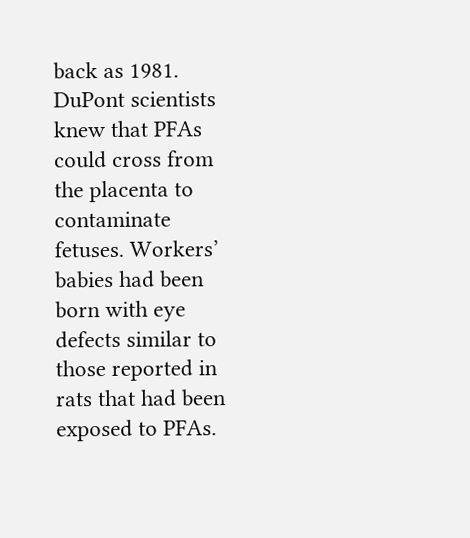back as 1981. DuPont scientists knew that PFAs could cross from the placenta to contaminate fetuses. Workers’ babies had been born with eye defects similar to those reported in rats that had been exposed to PFAs.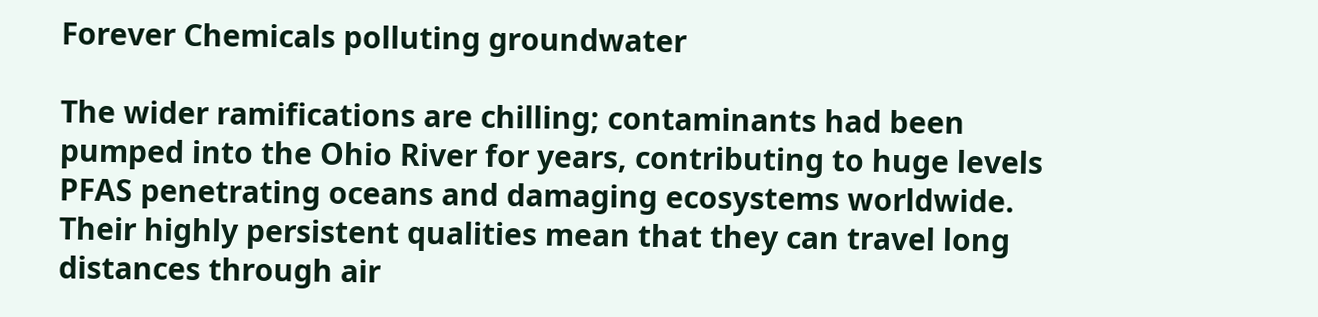Forever Chemicals polluting groundwater

The wider ramifications are chilling; contaminants had been pumped into the Ohio River for years, contributing to huge levels PFAS penetrating oceans and damaging ecosystems worldwide. Their highly persistent qualities mean that they can travel long distances through air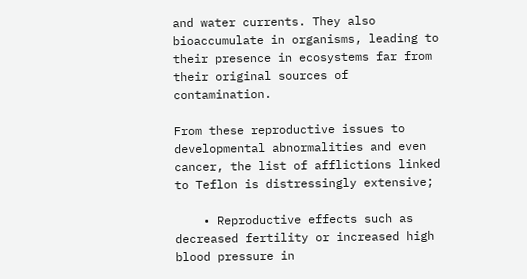and water currents. They also bioaccumulate in organisms, leading to their presence in ecosystems far from their original sources of contamination.

From these reproductive issues to developmental abnormalities and even cancer, the list of afflictions linked to Teflon is distressingly extensive;

    • Reproductive effects such as decreased fertility or increased high blood pressure in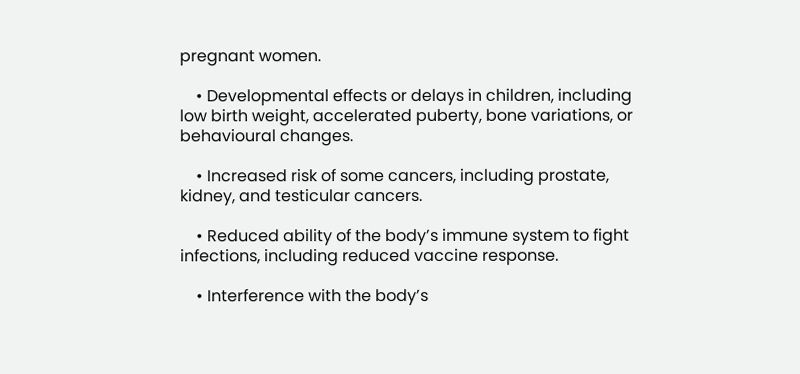pregnant women.

    • Developmental effects or delays in children, including low birth weight, accelerated puberty, bone variations, or behavioural changes.

    • Increased risk of some cancers, including prostate, kidney, and testicular cancers.

    • Reduced ability of the body’s immune system to fight infections, including reduced vaccine response.

    • Interference with the body’s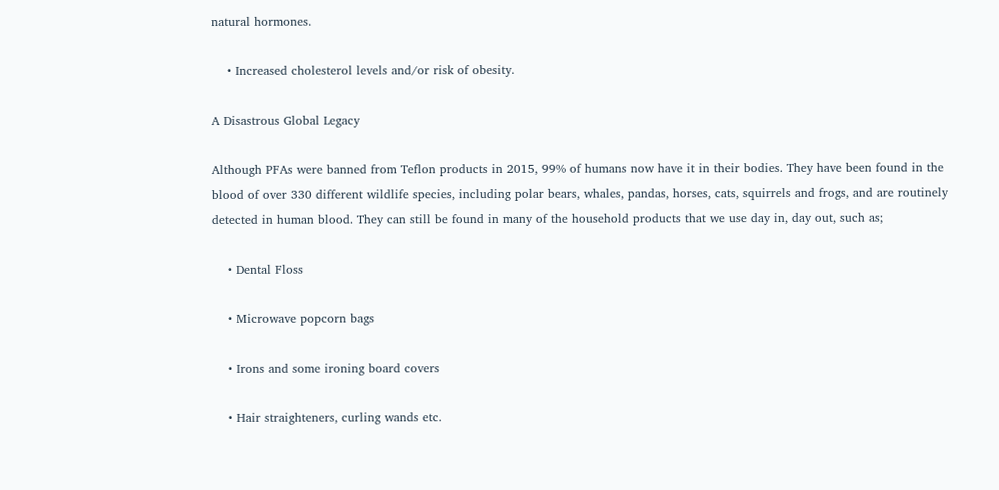natural hormones.

    • Increased cholesterol levels and/or risk of obesity.

A Disastrous Global Legacy

Although PFAs were banned from Teflon products in 2015, 99% of humans now have it in their bodies. They have been found in the blood of over 330 different wildlife species, including polar bears, whales, pandas, horses, cats, squirrels and frogs, and are routinely detected in human blood. They can still be found in many of the household products that we use day in, day out, such as;

    • Dental Floss

    • Microwave popcorn bags

    • Irons and some ironing board covers

    • Hair straighteners, curling wands etc.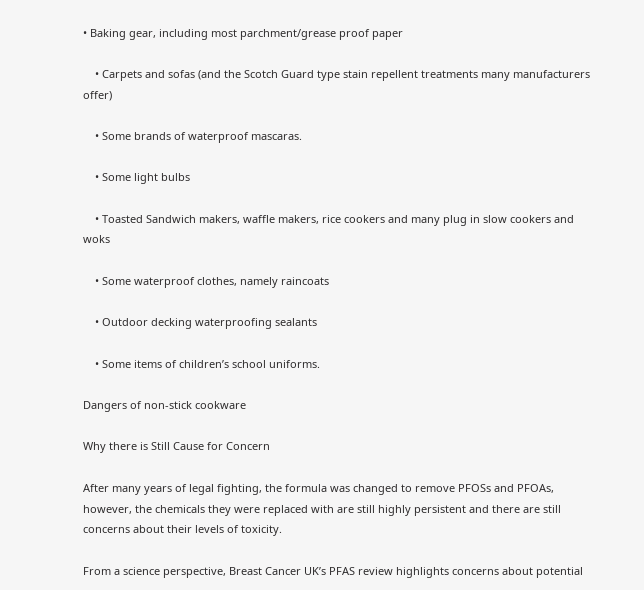• Baking gear, including most parchment/grease proof paper

    • Carpets and sofas (and the Scotch Guard type stain repellent treatments many manufacturers offer)

    • Some brands of waterproof mascaras.

    • Some light bulbs

    • Toasted Sandwich makers, waffle makers, rice cookers and many plug in slow cookers and woks

    • Some waterproof clothes, namely raincoats

    • Outdoor decking waterproofing sealants

    • Some items of children’s school uniforms.

Dangers of non-stick cookware

Why there is Still Cause for Concern

After many years of legal fighting, the formula was changed to remove PFOSs and PFOAs, however, the chemicals they were replaced with are still highly persistent and there are still concerns about their levels of toxicity.

From a science perspective, Breast Cancer UK’s PFAS review highlights concerns about potential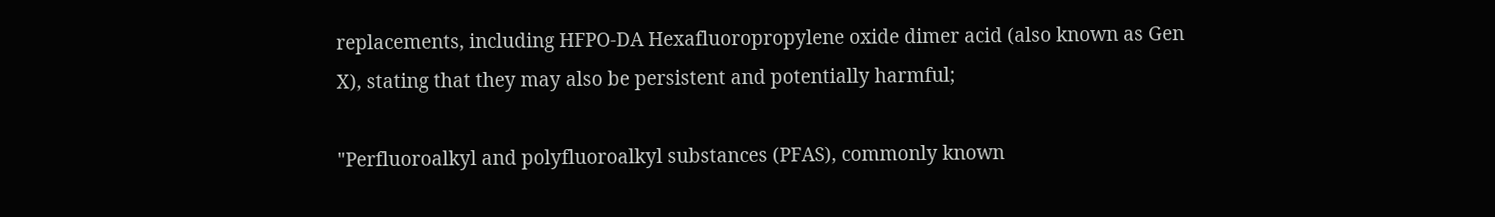replacements, including HFPO-DA Hexafluoropropylene oxide dimer acid (also known as Gen X), stating that they may also be persistent and potentially harmful;

"Perfluoroalkyl and polyfluoroalkyl substances (PFAS), commonly known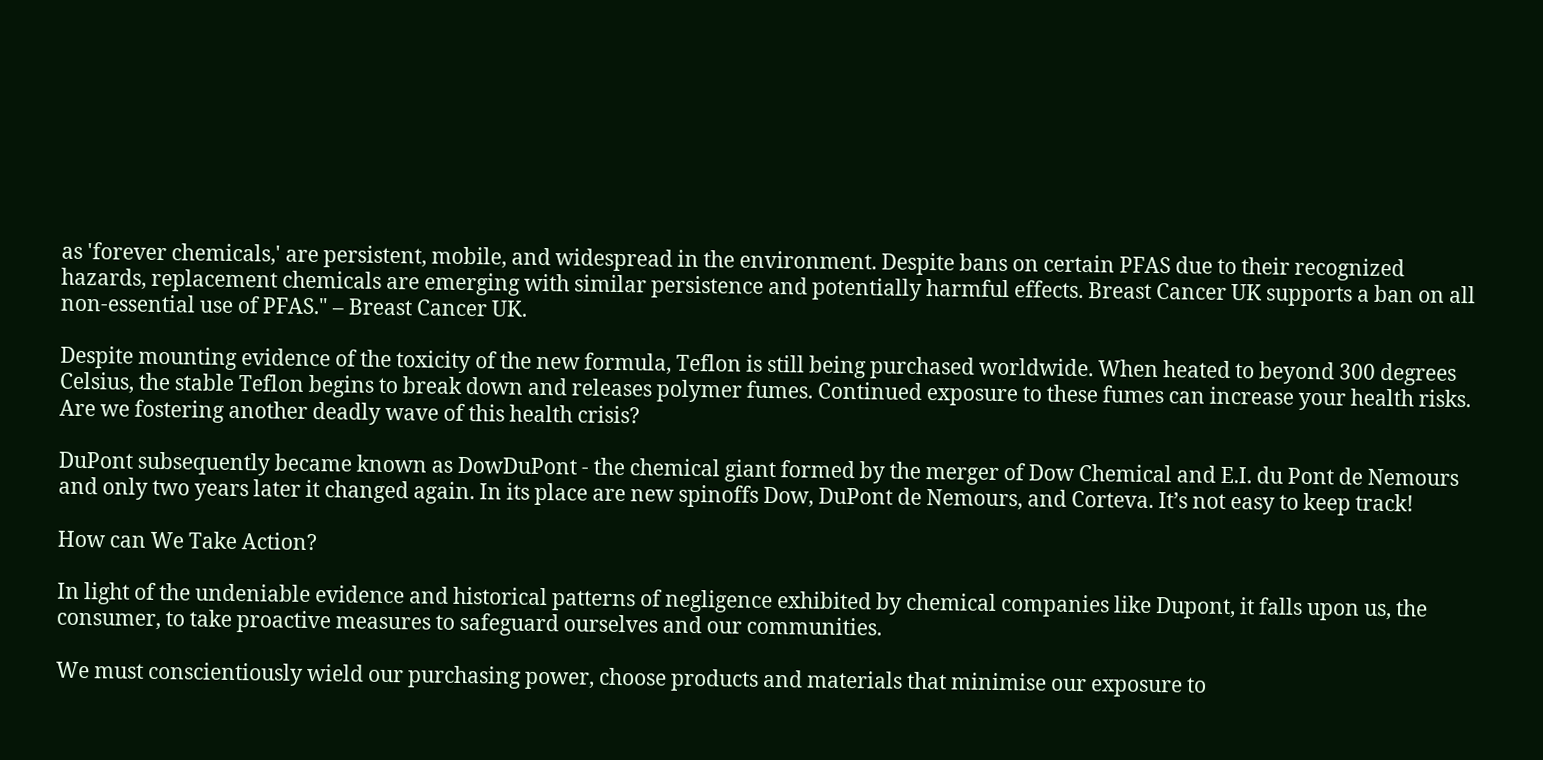as 'forever chemicals,' are persistent, mobile, and widespread in the environment. Despite bans on certain PFAS due to their recognized hazards, replacement chemicals are emerging with similar persistence and potentially harmful effects. Breast Cancer UK supports a ban on all non-essential use of PFAS." – Breast Cancer UK.

Despite mounting evidence of the toxicity of the new formula, Teflon is still being purchased worldwide. When heated to beyond 300 degrees Celsius, the stable Teflon begins to break down and releases polymer fumes. Continued exposure to these fumes can increase your health risks. Are we fostering another deadly wave of this health crisis?

DuPont subsequently became known as DowDuPont - the chemical giant formed by the merger of Dow Chemical and E.I. du Pont de Nemours and only two years later it changed again. In its place are new spinoffs Dow, DuPont de Nemours, and Corteva. It’s not easy to keep track!

How can We Take Action?

In light of the undeniable evidence and historical patterns of negligence exhibited by chemical companies like Dupont, it falls upon us, the consumer, to take proactive measures to safeguard ourselves and our communities.

We must conscientiously wield our purchasing power, choose products and materials that minimise our exposure to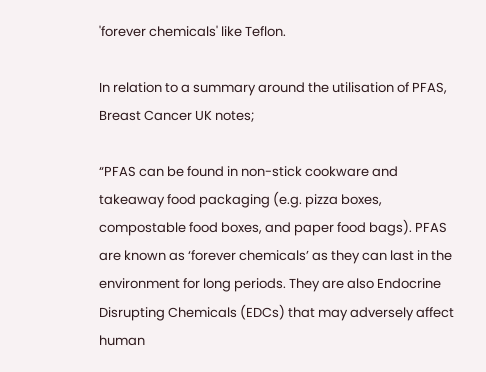'forever chemicals' like Teflon.

In relation to a summary around the utilisation of PFAS, Breast Cancer UK notes;

“PFAS can be found in non-stick cookware and takeaway food packaging (e.g. pizza boxes, compostable food boxes, and paper food bags). PFAS are known as ‘forever chemicals’ as they can last in the environment for long periods. They are also Endocrine Disrupting Chemicals (EDCs) that may adversely affect human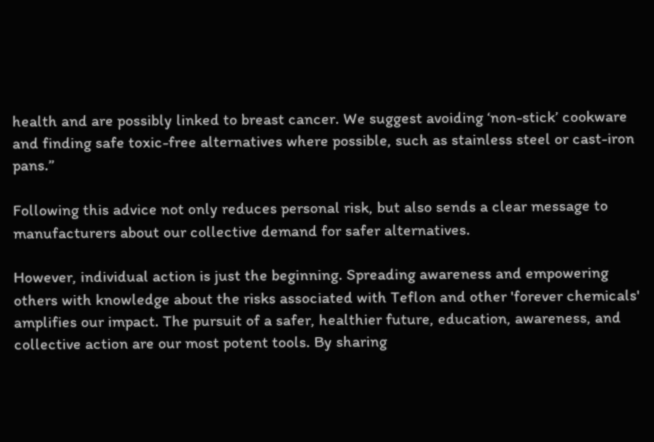health and are possibly linked to breast cancer. We suggest avoiding ‘non-stick’ cookware and finding safe toxic-free alternatives where possible, such as stainless steel or cast-iron pans.”

Following this advice not only reduces personal risk, but also sends a clear message to manufacturers about our collective demand for safer alternatives.

However, individual action is just the beginning. Spreading awareness and empowering others with knowledge about the risks associated with Teflon and other 'forever chemicals' amplifies our impact. The pursuit of a safer, healthier future, education, awareness, and collective action are our most potent tools. By sharing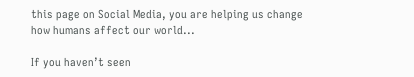this page on Social Media, you are helping us change how humans affect our world...

If you haven’t seen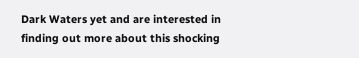Dark Waters yet and are interested in finding out more about this shocking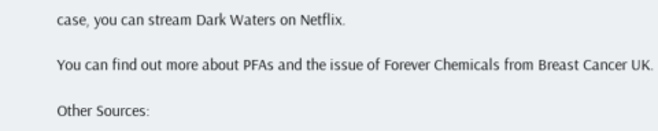case, you can stream Dark Waters on Netflix.

You can find out more about PFAs and the issue of Forever Chemicals from Breast Cancer UK.

Other Sources: